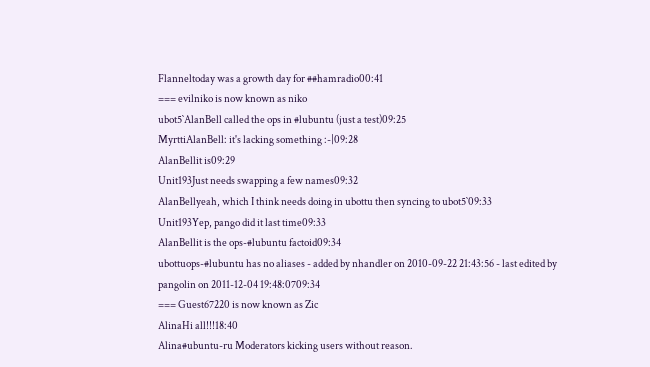Flanneltoday was a growth day for ##hamradio00:41
=== evilniko is now known as niko
ubot5`AlanBell called the ops in #lubuntu (just a test)09:25
MyrttiAlanBell: it's lacking something :-|09:28
AlanBellit is09:29
Unit193Just needs swapping a few names09:32
AlanBellyeah, which I think needs doing in ubottu then syncing to ubot5`09:33
Unit193Yep, pango did it last time09:33
AlanBellit is the ops-#lubuntu factoid09:34
ubottuops-#lubuntu has no aliases - added by nhandler on 2010-09-22 21:43:56 - last edited by pangolin on 2011-12-04 19:48:0709:34
=== Guest67220 is now known as Zic
AlinaHi all!!!18:40
Alina#ubuntu-ru Moderators kicking users without reason.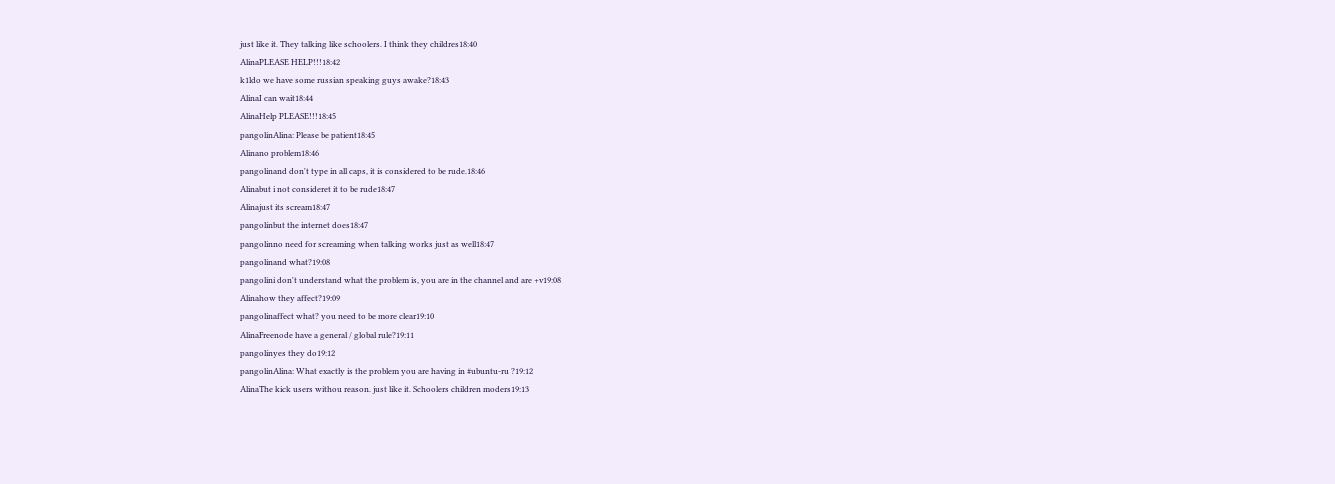just like it. They talking like schoolers. I think they childres18:40
AlinaPLEASE HELP!!!18:42
k1ldo we have some russian speaking guys awake?18:43
AlinaI can wait18:44
AlinaHelp PLEASE!!!18:45
pangolinAlina: Please be patient18:45
Alinano problem18:46
pangolinand don't type in all caps, it is considered to be rude.18:46
Alinabut i not consideret it to be rude18:47
Alinajust its scream18:47
pangolinbut the internet does18:47
pangolinno need for screaming when talking works just as well18:47
pangolinand what?19:08
pangolini don't understand what the problem is, you are in the channel and are +v19:08
Alinahow they affect?19:09
pangolinaffect what? you need to be more clear19:10
AlinaFreenode have a general / global rule?19:11
pangolinyes they do19:12
pangolinAlina: What exactly is the problem you are having in #ubuntu-ru ?19:12
AlinaThe kick users withou reason. just like it. Schoolers children moders19:13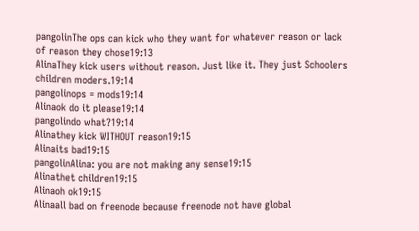pangolinThe ops can kick who they want for whatever reason or lack of reason they chose19:13
AlinaThey kick users without reason. Just like it. They just Schoolers children moders.19:14
pangolinops = mods19:14
Alinaok do it please19:14
pangolindo what?19:14
Alinathey kick WITHOUT reason19:15
Alinaits bad19:15
pangolinAlina: you are not making any sense19:15
Alinathet children19:15
Alinaoh ok19:15
Alinaall bad on freenode because freenode not have global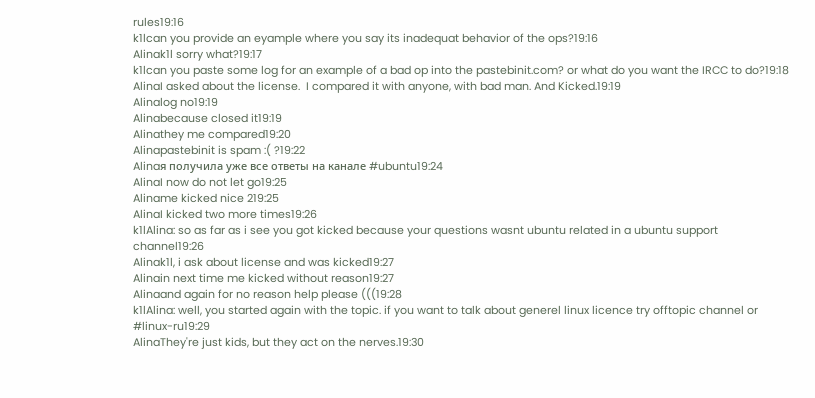rules19:16
k1lcan you provide an eyample where you say its inadequat behavior of the ops?19:16
Alinak1l sorry what?19:17
k1lcan you paste some log for an example of a bad op into the pastebinit.com? or what do you want the IRCC to do?19:18
AlinaI asked about the license.  I compared it with anyone, with bad man. And Kicked.19:19
Alinalog no19:19
Alinabecause closed it19:19
Alinathey me compared19:20
Alinapastebinit is spam :( ?19:22
Alinaя получила уже все ответы на канале #ubuntu19:24
AlinaI now do not let go19:25
Aliname kicked nice 219:25
AlinaI kicked two more times19:26
k1lAlina: so as far as i see you got kicked because your questions wasnt ubuntu related in a ubuntu support channel19:26
Alinak1l, i ask about license and was kicked19:27
Alinain next time me kicked without reason19:27
Alinaand again for no reason help please (((19:28
k1lAlina: well, you started again with the topic. if you want to talk about generel linux licence try offtopic channel or #linux-ru19:29
AlinaThey're just kids, but they act on the nerves.19:30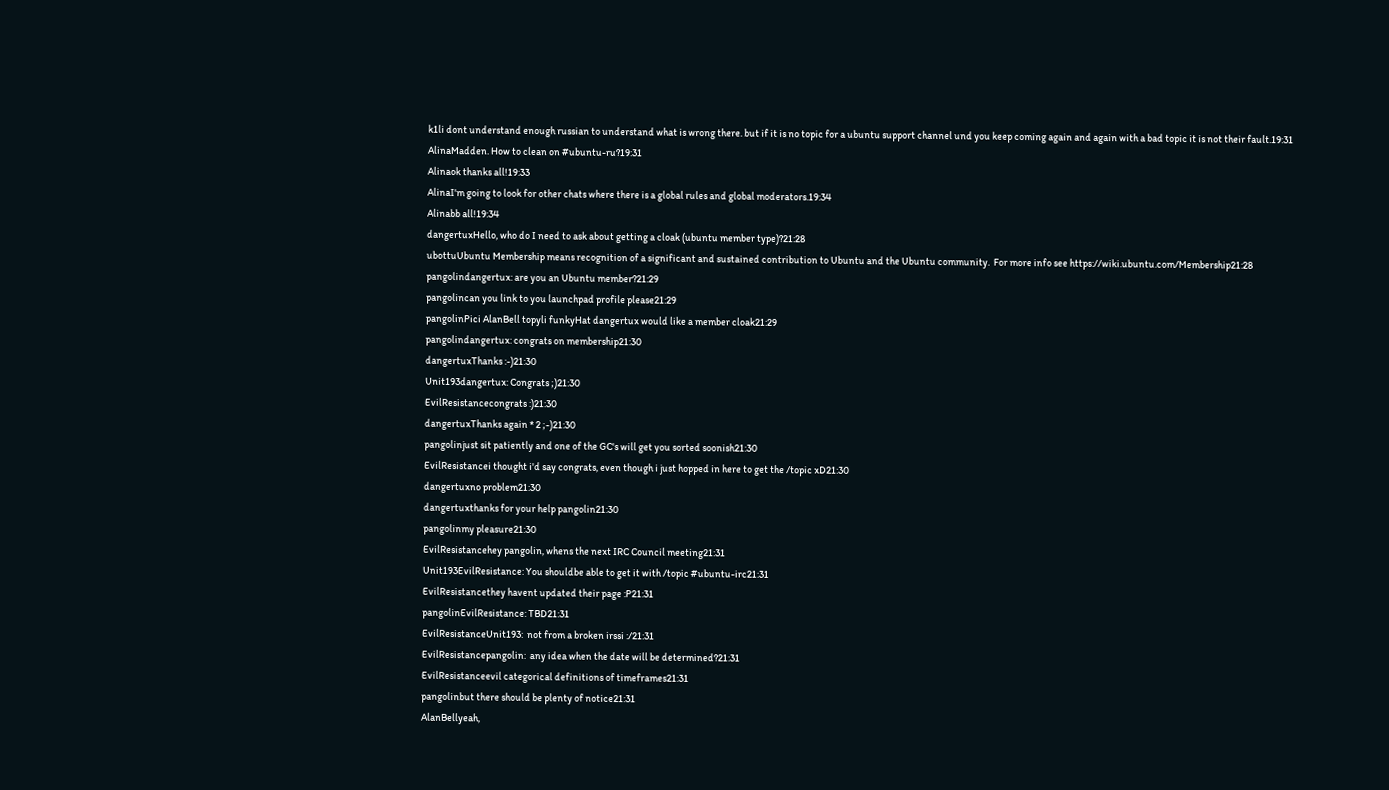k1li dont understand enough russian to understand what is wrong there. but if it is no topic for a ubuntu support channel und you keep coming again and again with a bad topic it is not their fault.19:31
AlinaMadden. How to clean on #ubuntu-ru?19:31
Alinaok thanks all!19:33
AlinaI'm going to look for other chats where there is a global rules and global moderators.19:34
Alinabb all!19:34
dangertuxHello, who do I need to ask about getting a cloak (ubuntu member type)?21:28
ubottuUbuntu Membership means recognition of a significant and sustained contribution to Ubuntu and the Ubuntu community.  For more info see https://wiki.ubuntu.com/Membership21:28
pangolindangertux: are you an Ubuntu member?21:29
pangolincan you link to you launchpad profile please21:29
pangolinPici AlanBell topyli funkyHat dangertux would like a member cloak21:29
pangolindangertux: congrats on membership21:30
dangertuxThanks :-)21:30
Unit193dangertux: Congrats ;)21:30
EvilResistancecongrats :)21:30
dangertuxThanks again * 2 ;-)21:30
pangolinjust sit patiently and one of the GC's will get you sorted soonish21:30
EvilResistancei thought i'd say congrats, even though i just hopped in here to get the /topic xD21:30
dangertuxno problem21:30
dangertuxthanks for your help pangolin21:30
pangolinmy pleasure21:30
EvilResistancehey pangolin, whens the next IRC Council meeting21:31
Unit193EvilResistance: You shouldbe able to get it with /topic #ubuntu-irc21:31
EvilResistancethey havent updated their page :P21:31
pangolinEvilResistance: TBD21:31
EvilResistanceUnit193:  not from a broken irssi :/21:31
EvilResistancepangolin:  any idea when the date will be determined?21:31
EvilResistanceevil categorical definitions of timeframes21:31
pangolinbut there should be plenty of notice21:31
AlanBellyeah,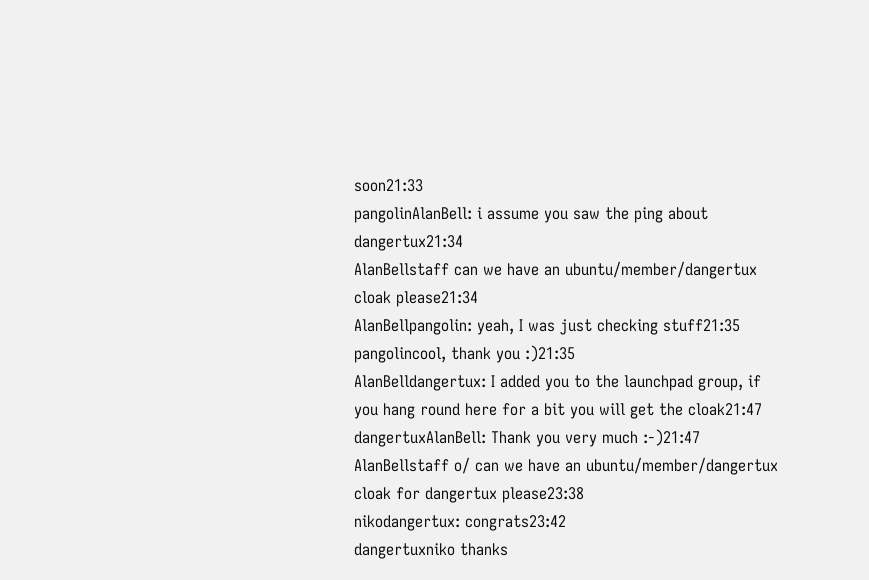soon21:33
pangolinAlanBell: i assume you saw the ping about dangertux21:34
AlanBellstaff can we have an ubuntu/member/dangertux cloak please21:34
AlanBellpangolin: yeah, I was just checking stuff21:35
pangolincool, thank you :)21:35
AlanBelldangertux: I added you to the launchpad group, if you hang round here for a bit you will get the cloak21:47
dangertuxAlanBell: Thank you very much :-)21:47
AlanBellstaff o/ can we have an ubuntu/member/dangertux cloak for dangertux please23:38
nikodangertux: congrats23:42
dangertuxniko thanks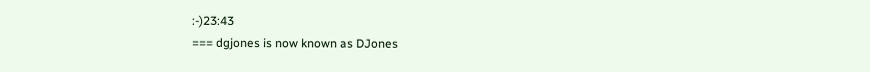:-)23:43
=== dgjones is now known as DJones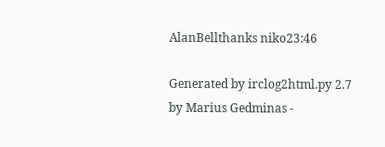AlanBellthanks niko23:46

Generated by irclog2html.py 2.7 by Marius Gedminas -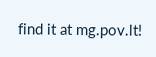find it at mg.pov.lt!